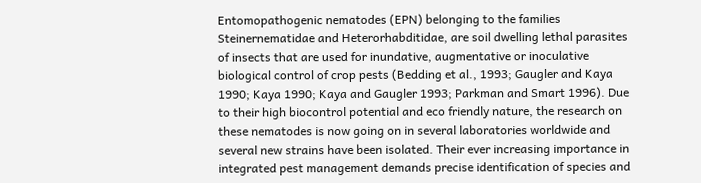Entomopathogenic nematodes (EPN) belonging to the families Steinernematidae and Heterorhabditidae, are soil dwelling lethal parasites of insects that are used for inundative, augmentative or inoculative biological control of crop pests (Bedding et al., 1993; Gaugler and Kaya 1990; Kaya 1990; Kaya and Gaugler 1993; Parkman and Smart 1996). Due to their high biocontrol potential and eco friendly nature, the research on these nematodes is now going on in several laboratories worldwide and several new strains have been isolated. Their ever increasing importance in integrated pest management demands precise identification of species and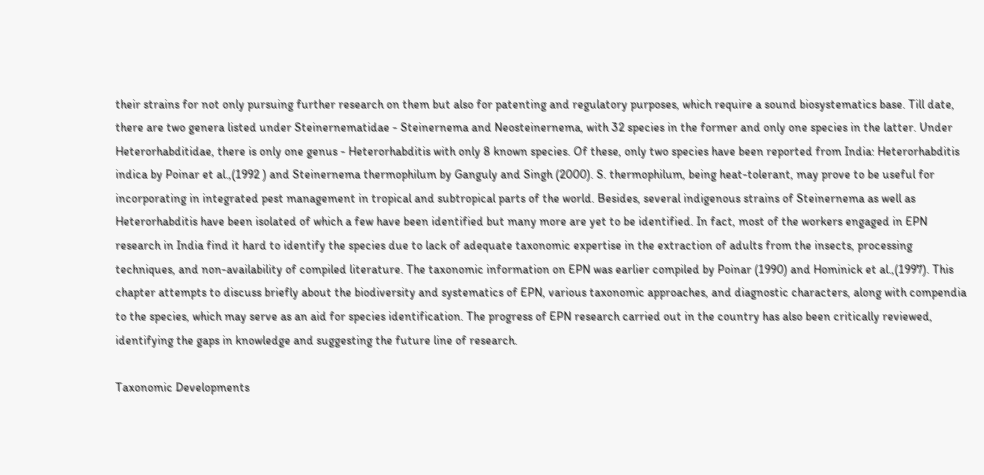their strains for not only pursuing further research on them but also for patenting and regulatory purposes, which require a sound biosystematics base. Till date, there are two genera listed under Steinernematidae - Steinernema and Neosteinernema, with 32 species in the former and only one species in the latter. Under Heterorhabditidae, there is only one genus - Heterorhabditis with only 8 known species. Of these, only two species have been reported from India: Heterorhabditis indica by Poinar et al.,(1992 ) and Steinernema thermophilum by Ganguly and Singh (2000). S. thermophilum, being heat-tolerant, may prove to be useful for incorporating in integrated pest management in tropical and subtropical parts of the world. Besides, several indigenous strains of Steinernema as well as Heterorhabditis have been isolated of which a few have been identified but many more are yet to be identified. In fact, most of the workers engaged in EPN research in India find it hard to identify the species due to lack of adequate taxonomic expertise in the extraction of adults from the insects, processing techniques, and non-availability of compiled literature. The taxonomic information on EPN was earlier compiled by Poinar (1990) and Hominick et al.,(1997). This chapter attempts to discuss briefly about the biodiversity and systematics of EPN, various taxonomic approaches, and diagnostic characters, along with compendia to the species, which may serve as an aid for species identification. The progress of EPN research carried out in the country has also been critically reviewed, identifying the gaps in knowledge and suggesting the future line of research.

Taxonomic Developments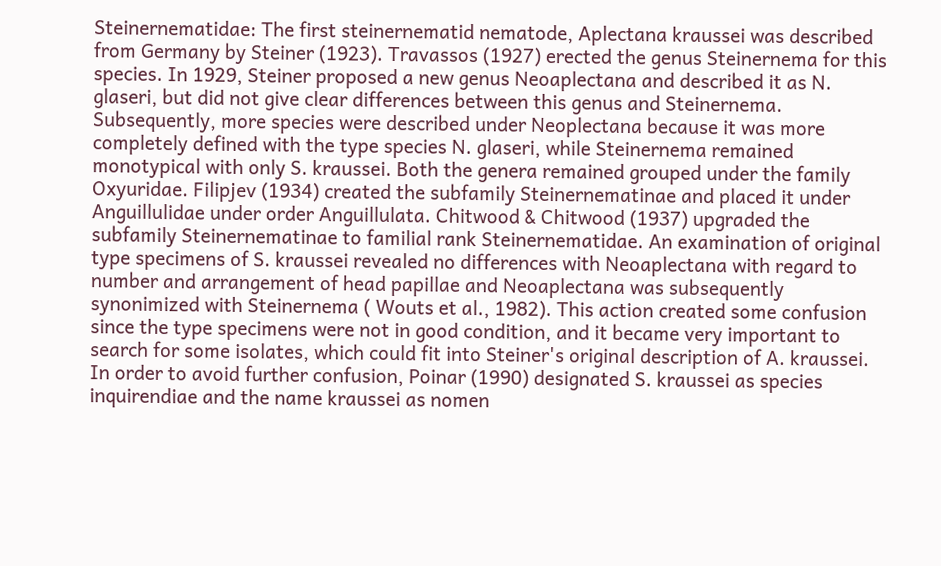Steinernematidae: The first steinernematid nematode, Aplectana kraussei was described from Germany by Steiner (1923). Travassos (1927) erected the genus Steinernema for this species. In 1929, Steiner proposed a new genus Neoaplectana and described it as N. glaseri, but did not give clear differences between this genus and Steinernema. Subsequently, more species were described under Neoplectana because it was more completely defined with the type species N. glaseri, while Steinernema remained monotypical with only S. kraussei. Both the genera remained grouped under the family Oxyuridae. Filipjev (1934) created the subfamily Steinernematinae and placed it under Anguillulidae under order Anguillulata. Chitwood & Chitwood (1937) upgraded the subfamily Steinernematinae to familial rank Steinernematidae. An examination of original type specimens of S. kraussei revealed no differences with Neoaplectana with regard to number and arrangement of head papillae and Neoaplectana was subsequently synonimized with Steinernema ( Wouts et al., 1982). This action created some confusion since the type specimens were not in good condition, and it became very important to search for some isolates, which could fit into Steiner's original description of A. kraussei. In order to avoid further confusion, Poinar (1990) designated S. kraussei as species inquirendiae and the name kraussei as nomen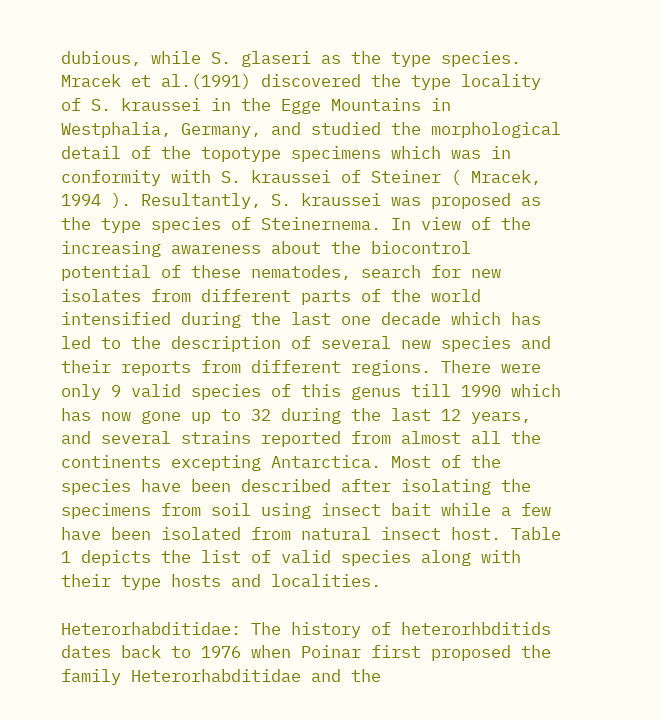dubious, while S. glaseri as the type species. Mracek et al.(1991) discovered the type locality of S. kraussei in the Egge Mountains in Westphalia, Germany, and studied the morphological detail of the topotype specimens which was in conformity with S. kraussei of Steiner ( Mracek, 1994 ). Resultantly, S. kraussei was proposed as the type species of Steinernema. In view of the increasing awareness about the biocontrol potential of these nematodes, search for new isolates from different parts of the world intensified during the last one decade which has led to the description of several new species and their reports from different regions. There were only 9 valid species of this genus till 1990 which has now gone up to 32 during the last 12 years, and several strains reported from almost all the continents excepting Antarctica. Most of the species have been described after isolating the specimens from soil using insect bait while a few have been isolated from natural insect host. Table 1 depicts the list of valid species along with their type hosts and localities.

Heterorhabditidae: The history of heterorhbditids dates back to 1976 when Poinar first proposed the family Heterorhabditidae and the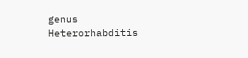genus Heterorhabditis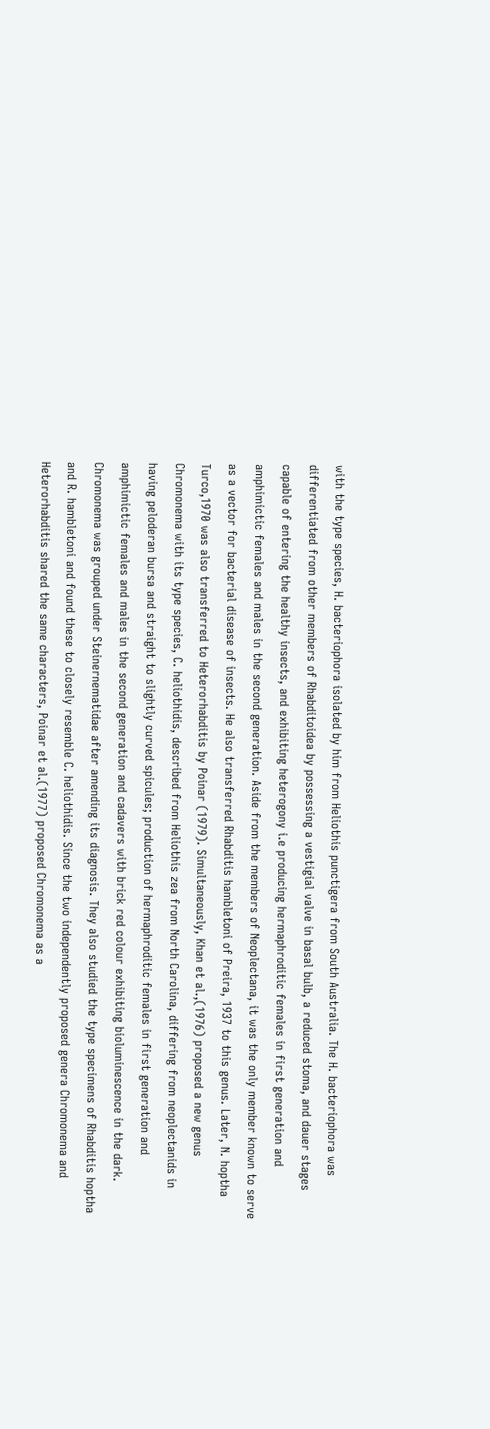with the type species, H. bacteriophora isolated by him from Heliothis punctigera from South Australia. The H. bacteriophora was differentiated from other members of Rhabditoidea by possessing a vestigial valve in basal bulb, a reduced stoma, and dauer stages capable of entering the healthy insects, and exhibiting heterogony i.e producing hermaphroditic females in first generation and amphimictic females and males in the second generation. Aside from the members of Neoplectana, it was the only member known to serve as a vector for bacterial disease of insects. He also transferred Rhabditis hambletoni of Preira, 1937 to this genus. Later, N. hoptha Turco,1970 was also transferred to Heterorhabditis by Poinar (1979). Simultaneously, Khan et al.,(1976) proposed a new genus Chromonema with its type species, C. heliothidis, described from Heliothis zea from North Carolina, differing from neoplectanids in having peloderan bursa and straight to slightly curved spicules; production of hermaphroditic females in first generation and amphimictic females and males in the second generation and cadavers with brick red colour exhibiting bioluminescence in the dark. Chromonema was grouped under Steinernematidae after amending its diagnosis. They also studied the type specimens of Rhabditis hoptha and R. hambletoni and found these to closely resemble C. heliothidis. Since the two independently proposed genera Chromonema and Heterorhabditis shared the same characters, Poinar et al.(1977) proposed Chromonema as a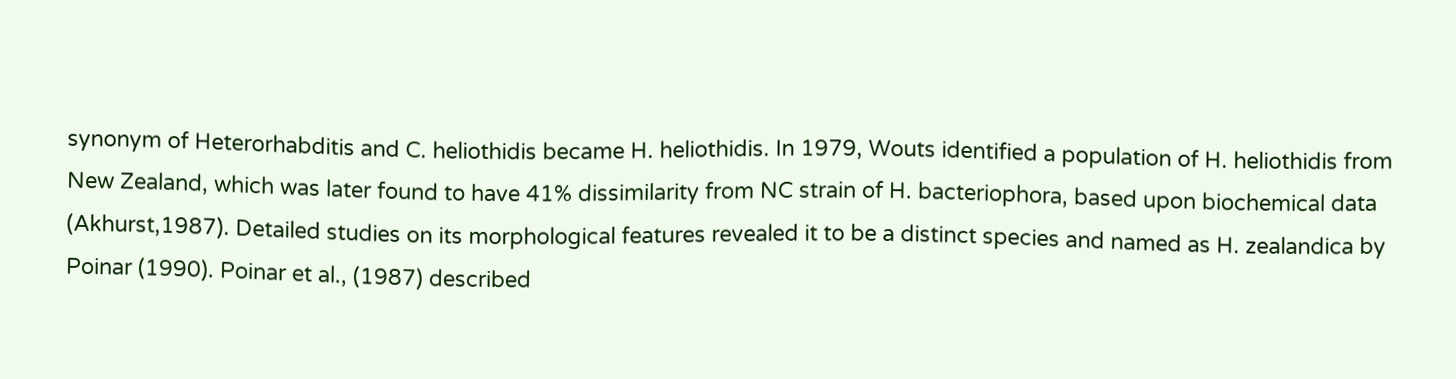synonym of Heterorhabditis and C. heliothidis became H. heliothidis. In 1979, Wouts identified a population of H. heliothidis from New Zealand, which was later found to have 41% dissimilarity from NC strain of H. bacteriophora, based upon biochemical data (Akhurst,1987). Detailed studies on its morphological features revealed it to be a distinct species and named as H. zealandica by Poinar (1990). Poinar et al., (1987) described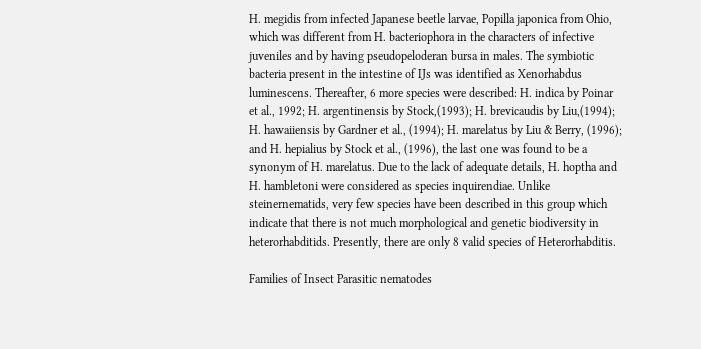H. megidis from infected Japanese beetle larvae, Popilla japonica from Ohio, which was different from H. bacteriophora in the characters of infective juveniles and by having pseudopeloderan bursa in males. The symbiotic bacteria present in the intestine of IJs was identified as Xenorhabdus luminescens. Thereafter, 6 more species were described: H. indica by Poinar et al., 1992; H. argentinensis by Stock,(1993); H. brevicaudis by Liu,(1994); H. hawaiiensis by Gardner et al., (1994); H. marelatus by Liu & Berry, (1996); and H. hepialius by Stock et al., (1996), the last one was found to be a synonym of H. marelatus. Due to the lack of adequate details, H. hoptha and H. hambletoni were considered as species inquirendiae. Unlike steinernematids, very few species have been described in this group which indicate that there is not much morphological and genetic biodiversity in heterorhabditids. Presently, there are only 8 valid species of Heterorhabditis.

Families of Insect Parasitic nematodes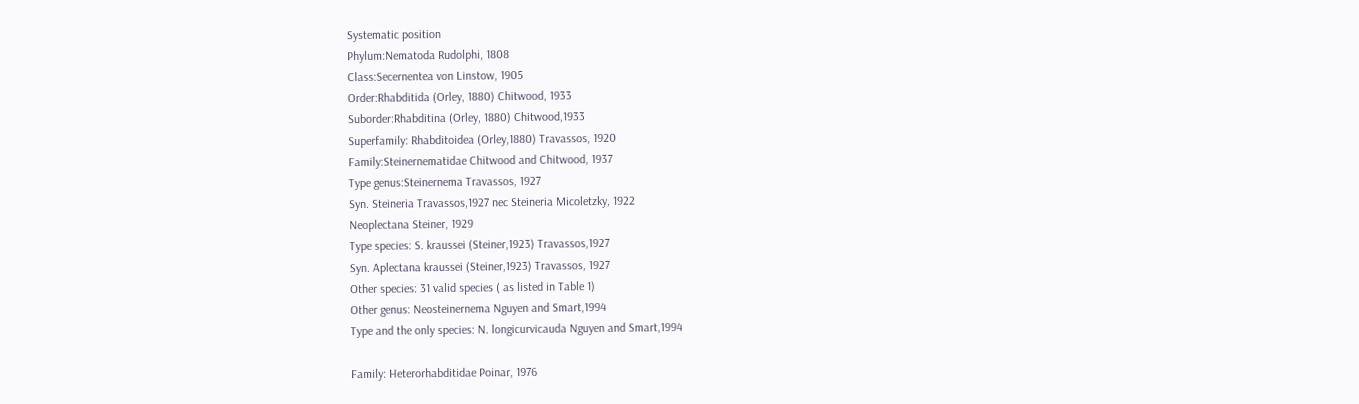Systematic position
Phylum:Nematoda Rudolphi, 1808
Class:Secernentea von Linstow, 1905
Order:Rhabditida (Orley, 1880) Chitwood, 1933
Suborder:Rhabditina (Orley, 1880) Chitwood,1933
Superfamily: Rhabditoidea (Orley,1880) Travassos, 1920
Family:Steinernematidae Chitwood and Chitwood, 1937
Type genus:Steinernema Travassos, 1927
Syn. Steineria Travassos,1927 nec Steineria Micoletzky, 1922
Neoplectana Steiner, 1929
Type species: S. kraussei (Steiner,1923) Travassos,1927
Syn. Aplectana kraussei (Steiner,1923) Travassos, 1927
Other species: 31 valid species ( as listed in Table 1)
Other genus: Neosteinernema Nguyen and Smart,1994
Type and the only species: N. longicurvicauda Nguyen and Smart,1994

Family: Heterorhabditidae Poinar, 1976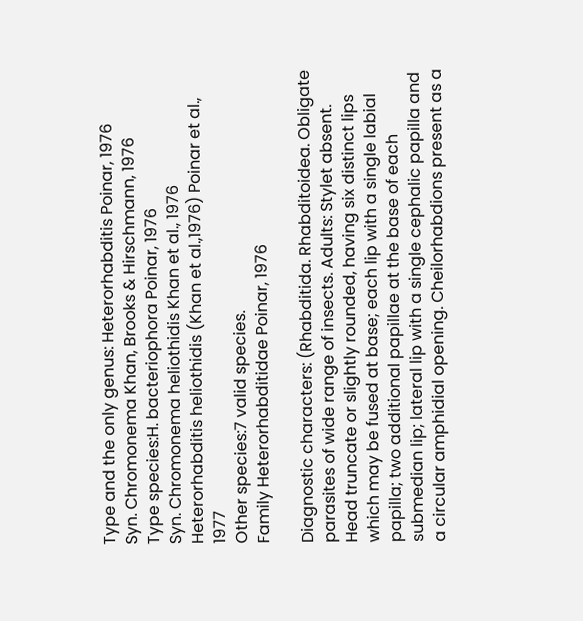Type and the only genus: Heterorhabditis Poinar, 1976
Syn. Chromonema Khan, Brooks & Hirschmann, 1976
Type species:H. bacteriophora Poinar, 1976
Syn. Chromonema heliothidis Khan et al., 1976
Heterorhabditis heliothidis (Khan et al.,1976) Poinar et al., 1977
Other species:7 valid species.
Family Heterorhabditidae Poinar, 1976

Diagnostic characters: (Rhabditida. Rhabditoidea. Obligate parasites of wide range of insects. Adults: Stylet absent. Head truncate or slightly rounded, having six distinct lips which may be fused at base; each lip with a single labial papilla; two additional papillae at the base of each submedian lip; lateral lip with a single cephalic papilla and a circular amphidial opening. Cheilorhabdions present as a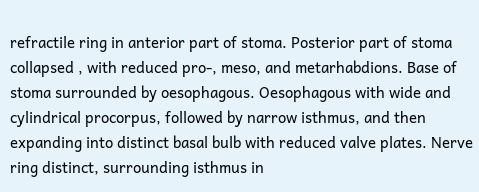refractile ring in anterior part of stoma. Posterior part of stoma collapsed , with reduced pro-, meso, and metarhabdions. Base of stoma surrounded by oesophagous. Oesophagous with wide and cylindrical procorpus, followed by narrow isthmus, and then expanding into distinct basal bulb with reduced valve plates. Nerve ring distinct, surrounding isthmus in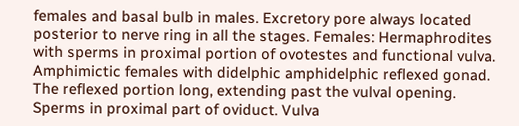females and basal bulb in males. Excretory pore always located posterior to nerve ring in all the stages. Females: Hermaphrodites with sperms in proximal portion of ovotestes and functional vulva. Amphimictic females with didelphic amphidelphic reflexed gonad. The reflexed portion long, extending past the vulval opening. Sperms in proximal part of oviduct. Vulva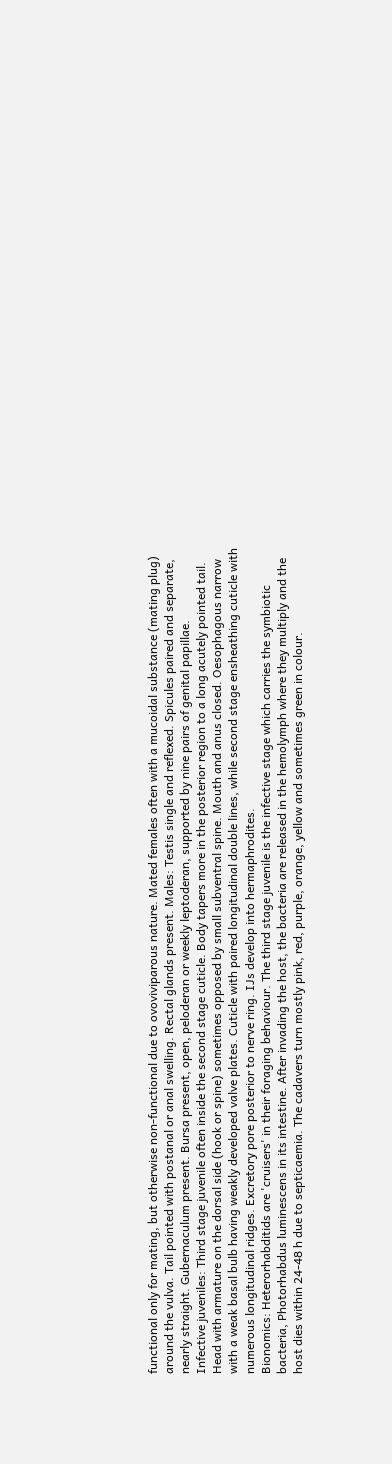functional only for mating, but otherwise non-functional due to ovoviviparous nature. Mated females often with a mucoidal substance (mating plug) around the vulva. Tail pointed with postanal or anal swelling. Rectal glands present. Males: Testis single and reflexed. Spicules paired and separate, nearly straight. Gubernaculum present. Bursa present, open, peloderan or weekly leptoderan, supported by nine pairs of genital papillae.
Infective juveniles: Third stage juvenile often inside the second stage cuticle. Body tapers more in the posterior region to a long acutely pointed tail. Head with armature on the dorsal side (hook or spine) sometimes opposed by small subventral spine. Mouth and anus closed. Oesophagous narrow with a weak basal bulb having weakly developed valve plates. Cuticle with paired longitudinal double lines, while second stage ensheathing cuticle with numerous longitudinal ridges. Excretory pore posterior to nerve ring. IJs develop into hermaphrodites.
Bionomics: Heterorhabditids are 'cruisers' in their foraging behaviour. The third stage juvenile is the infective stage which carries the symbiotic bacteria, Photorhabdus luminescens in its intestine. After invading the host, the bacteria are released in the hemolymph where they multiply and the host dies within 24-48 h due to septicaemia. The cadavers turn mostly pink, red, purple, orange, yellow and sometimes green in colour.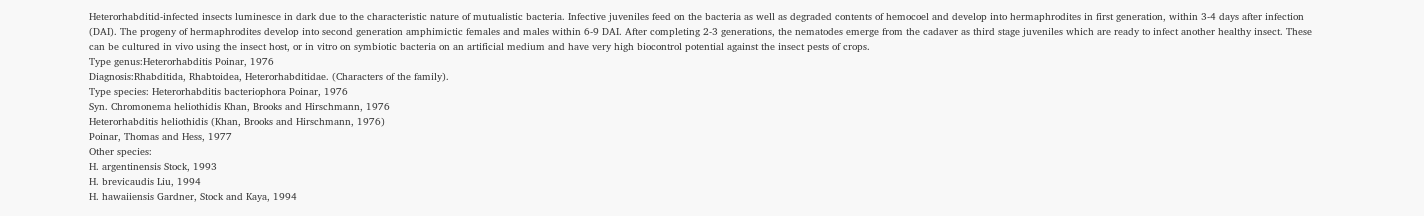Heterorhabditid-infected insects luminesce in dark due to the characteristic nature of mutualistic bacteria. Infective juveniles feed on the bacteria as well as degraded contents of hemocoel and develop into hermaphrodites in first generation, within 3-4 days after infection (DAI). The progeny of hermaphrodites develop into second generation amphimictic females and males within 6-9 DAI. After completing 2-3 generations, the nematodes emerge from the cadaver as third stage juveniles which are ready to infect another healthy insect. These can be cultured in vivo using the insect host, or in vitro on symbiotic bacteria on an artificial medium and have very high biocontrol potential against the insect pests of crops.
Type genus:Heterorhabditis Poinar, 1976
Diagnosis:Rhabditida, Rhabtoidea, Heterorhabditidae. (Characters of the family).
Type species: Heterorhabditis bacteriophora Poinar, 1976
Syn. Chromonema heliothidis Khan, Brooks and Hirschmann, 1976
Heterorhabditis heliothidis (Khan, Brooks and Hirschmann, 1976)
Poinar, Thomas and Hess, 1977
Other species:
H. argentinensis Stock, 1993
H. brevicaudis Liu, 1994
H. hawaiiensis Gardner, Stock and Kaya, 1994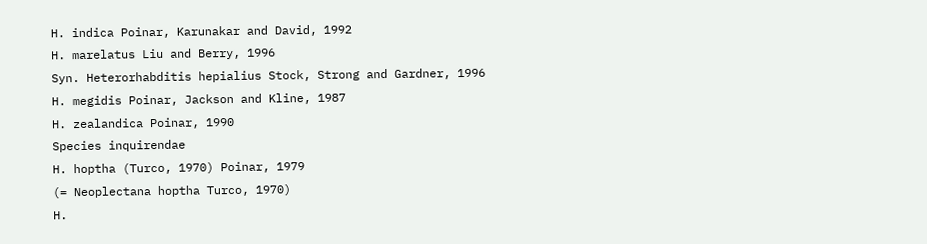H. indica Poinar, Karunakar and David, 1992
H. marelatus Liu and Berry, 1996
Syn. Heterorhabditis hepialius Stock, Strong and Gardner, 1996
H. megidis Poinar, Jackson and Kline, 1987
H. zealandica Poinar, 1990
Species inquirendae
H. hoptha (Turco, 1970) Poinar, 1979
(= Neoplectana hoptha Turco, 1970)
H.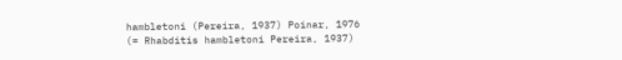hambletoni (Pereira, 1937) Poinar, 1976
(= Rhabditis hambletoni Pereira, 1937)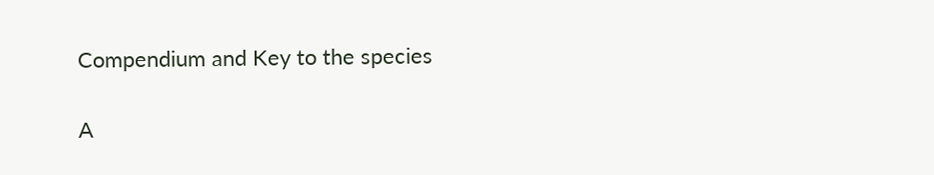Compendium and Key to the species

A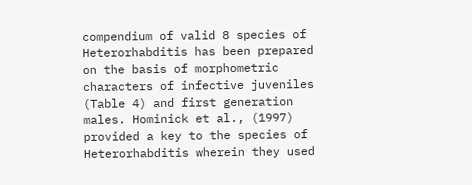compendium of valid 8 species of Heterorhabditis has been prepared on the basis of morphometric characters of infective juveniles (Table 4) and first generation males. Hominick et al., (1997) provided a key to the species of Heterorhabditis wherein they used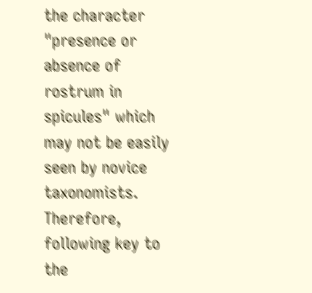the character "presence or absence of rostrum in spicules" which may not be easily seen by novice taxonomists. Therefore, following key to the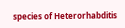species of Heterorhabditis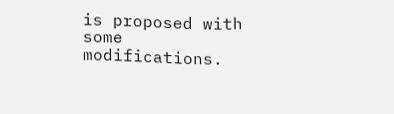is proposed with some modifications.